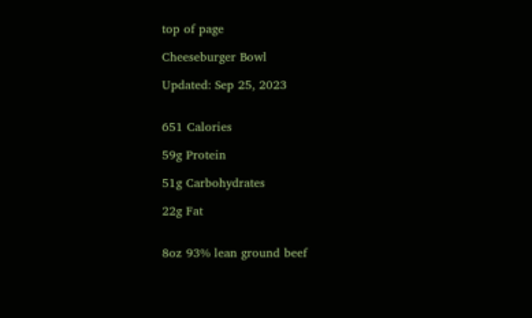top of page

Cheeseburger Bowl

Updated: Sep 25, 2023


651 Calories

59g Protein

51g Carbohydrates

22g Fat


8oz 93% lean ground beef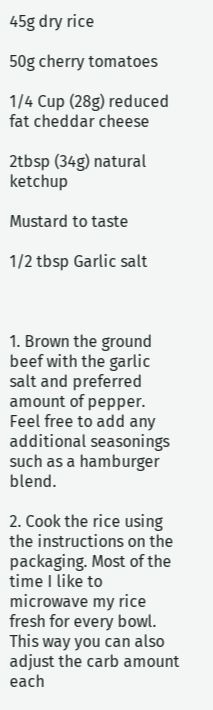45g dry rice

50g cherry tomatoes

1/4 Cup (28g) reduced fat cheddar cheese

2tbsp (34g) natural ketchup

Mustard to taste

1/2 tbsp Garlic salt



1. Brown the ground beef with the garlic salt and preferred amount of pepper. Feel free to add any additional seasonings such as a hamburger blend.

2. Cook the rice using the instructions on the packaging. Most of the time I like to microwave my rice fresh for every bowl. This way you can also adjust the carb amount each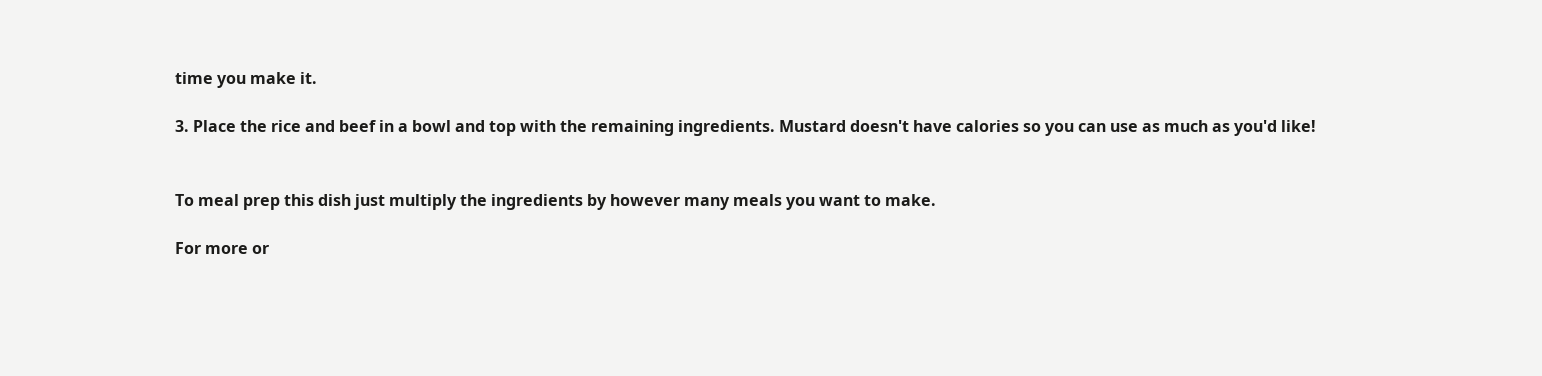time you make it.

3. Place the rice and beef in a bowl and top with the remaining ingredients. Mustard doesn't have calories so you can use as much as you'd like!


To meal prep this dish just multiply the ingredients by however many meals you want to make.

For more or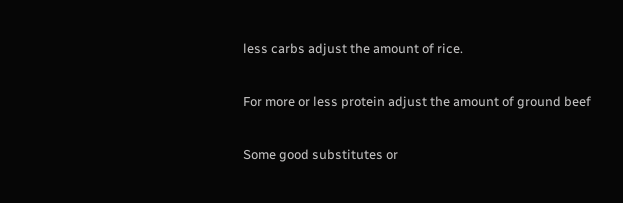less carbs adjust the amount of rice.

For more or less protein adjust the amount of ground beef

Some good substitutes or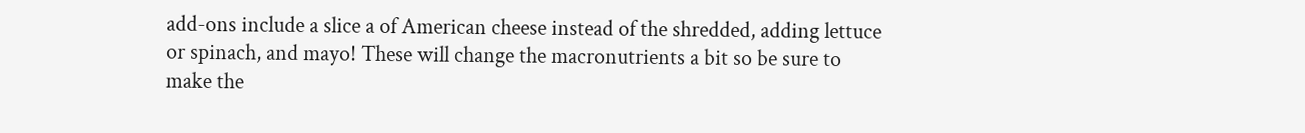add-ons include a slice a of American cheese instead of the shredded, adding lettuce or spinach, and mayo! These will change the macronutrients a bit so be sure to make the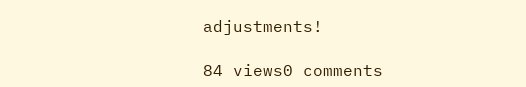adjustments!

84 views0 comments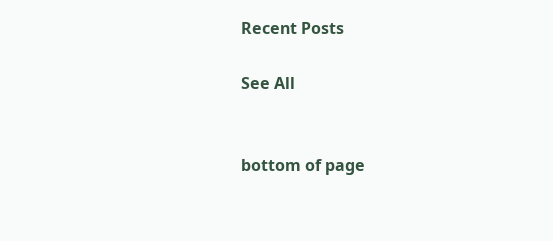Recent Posts

See All


bottom of page